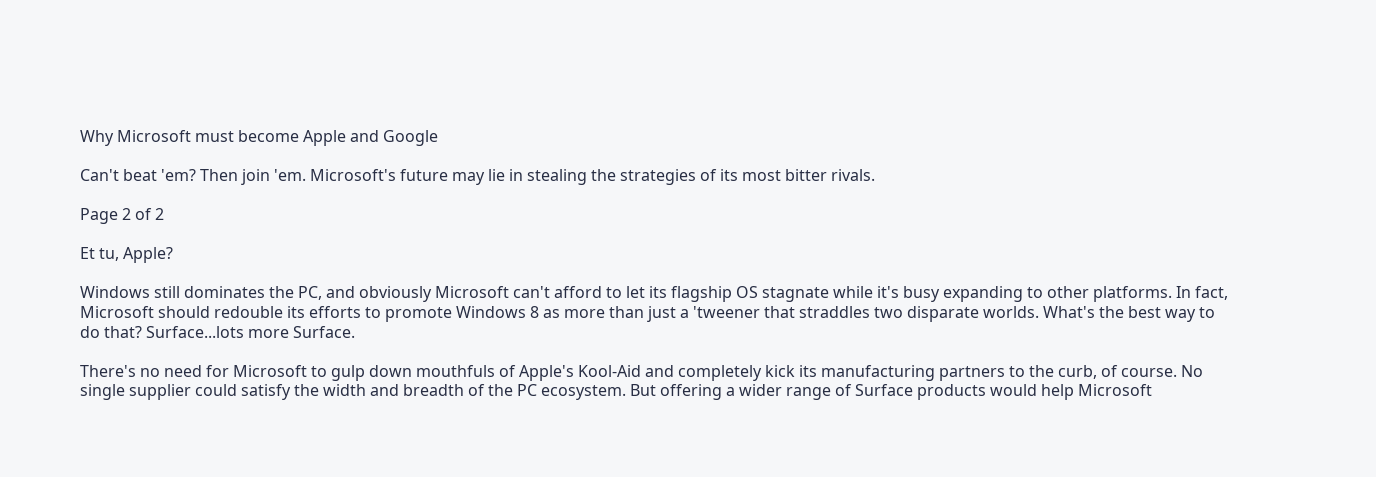Why Microsoft must become Apple and Google

Can't beat 'em? Then join 'em. Microsoft's future may lie in stealing the strategies of its most bitter rivals.

Page 2 of 2

Et tu, Apple?

Windows still dominates the PC, and obviously Microsoft can't afford to let its flagship OS stagnate while it's busy expanding to other platforms. In fact, Microsoft should redouble its efforts to promote Windows 8 as more than just a 'tweener that straddles two disparate worlds. What's the best way to do that? Surface...lots more Surface.

There's no need for Microsoft to gulp down mouthfuls of Apple's Kool-Aid and completely kick its manufacturing partners to the curb, of course. No single supplier could satisfy the width and breadth of the PC ecosystem. But offering a wider range of Surface products would help Microsoft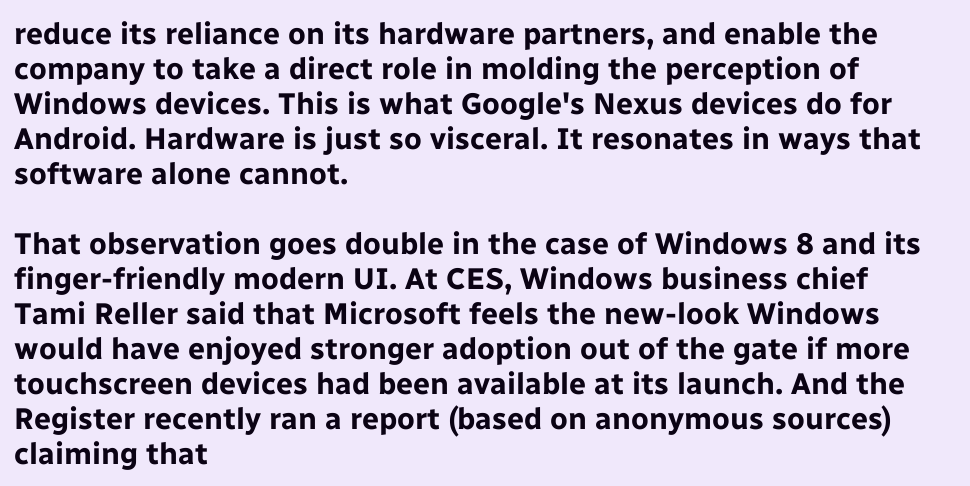reduce its reliance on its hardware partners, and enable the company to take a direct role in molding the perception of Windows devices. This is what Google's Nexus devices do for Android. Hardware is just so visceral. It resonates in ways that software alone cannot.

That observation goes double in the case of Windows 8 and its finger-friendly modern UI. At CES, Windows business chief Tami Reller said that Microsoft feels the new-look Windows would have enjoyed stronger adoption out of the gate if more touchscreen devices had been available at its launch. And the Register recently ran a report (based on anonymous sources) claiming that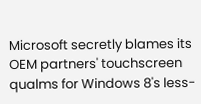Microsoft secretly blames its OEM partners' touchscreen qualms for Windows 8's less-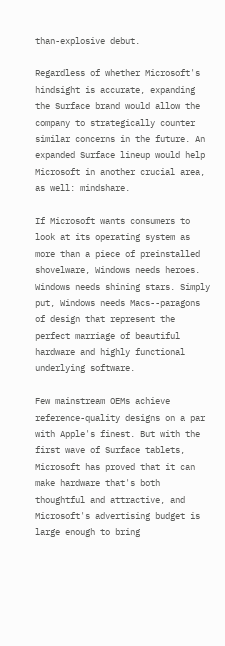than-explosive debut.

Regardless of whether Microsoft's hindsight is accurate, expanding the Surface brand would allow the company to strategically counter similar concerns in the future. An expanded Surface lineup would help Microsoft in another crucial area, as well: mindshare.

If Microsoft wants consumers to look at its operating system as more than a piece of preinstalled shovelware, Windows needs heroes. Windows needs shining stars. Simply put, Windows needs Macs--paragons of design that represent the perfect marriage of beautiful hardware and highly functional underlying software.

Few mainstream OEMs achieve reference-quality designs on a par with Apple's finest. But with the first wave of Surface tablets, Microsoft has proved that it can make hardware that's both thoughtful and attractive, and Microsoft's advertising budget is large enough to bring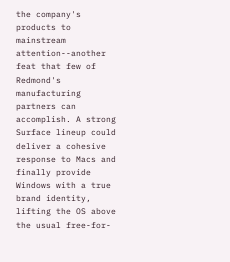the company's products to mainstream attention--another feat that few of Redmond's manufacturing partners can accomplish. A strong Surface lineup could deliver a cohesive response to Macs and finally provide Windows with a true brand identity, lifting the OS above the usual free-for-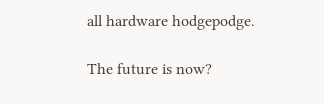all hardware hodgepodge.

The future is now?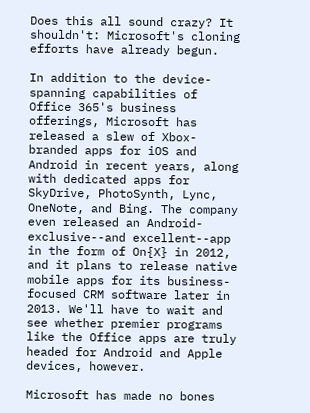Does this all sound crazy? It shouldn't: Microsoft's cloning efforts have already begun.

In addition to the device-spanning capabilities of Office 365's business offerings, Microsoft has released a slew of Xbox-branded apps for iOS and Android in recent years, along with dedicated apps for SkyDrive, PhotoSynth, Lync, OneNote, and Bing. The company even released an Android-exclusive--and excellent--app in the form of On{X} in 2012, and it plans to release native mobile apps for its business-focused CRM software later in 2013. We'll have to wait and see whether premier programs like the Office apps are truly headed for Android and Apple devices, however.

Microsoft has made no bones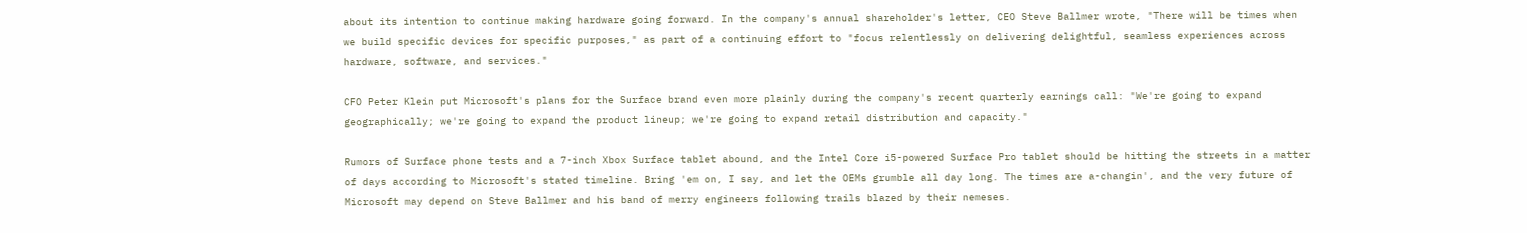about its intention to continue making hardware going forward. In the company's annual shareholder's letter, CEO Steve Ballmer wrote, "There will be times when we build specific devices for specific purposes," as part of a continuing effort to "focus relentlessly on delivering delightful, seamless experiences across hardware, software, and services."

CFO Peter Klein put Microsoft's plans for the Surface brand even more plainly during the company's recent quarterly earnings call: "We're going to expand geographically; we're going to expand the product lineup; we're going to expand retail distribution and capacity."

Rumors of Surface phone tests and a 7-inch Xbox Surface tablet abound, and the Intel Core i5-powered Surface Pro tablet should be hitting the streets in a matter of days according to Microsoft's stated timeline. Bring 'em on, I say, and let the OEMs grumble all day long. The times are a-changin', and the very future of Microsoft may depend on Steve Ballmer and his band of merry engineers following trails blazed by their nemeses.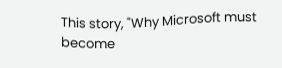This story, "Why Microsoft must become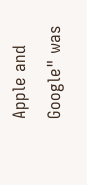Apple and Google" was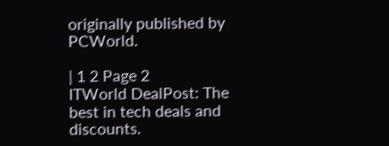originally published by PCWorld.

| 1 2 Page 2
ITWorld DealPost: The best in tech deals and discounts.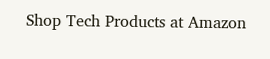Shop Tech Products at Amazon